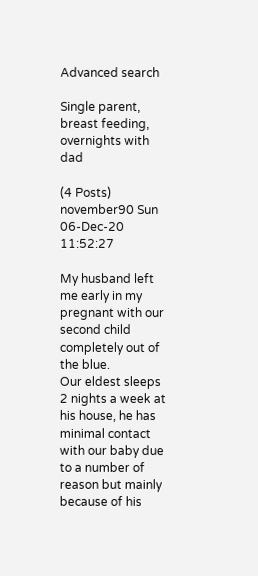Advanced search

Single parent, breast feeding, overnights with dad

(4 Posts)
november90 Sun 06-Dec-20 11:52:27

My husband left me early in my pregnant with our second child completely out of the blue.
Our eldest sleeps 2 nights a week at his house, he has minimal contact with our baby due to a number of reason but mainly because of his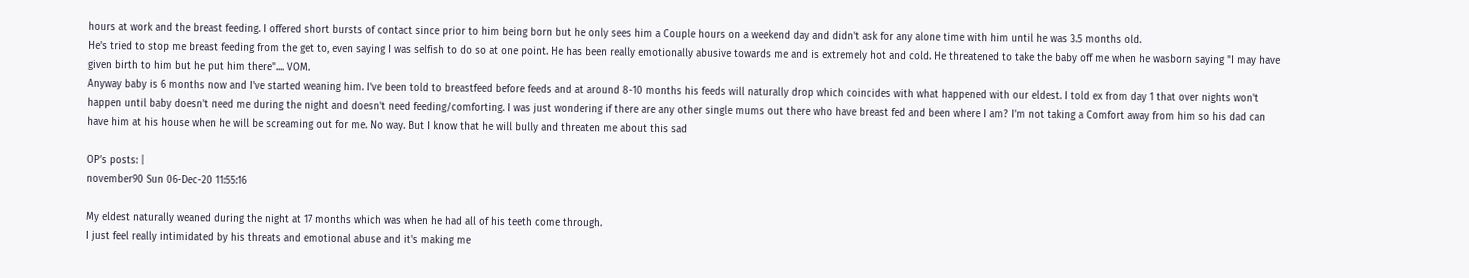hours at work and the breast feeding. I offered short bursts of contact since prior to him being born but he only sees him a Couple hours on a weekend day and didn't ask for any alone time with him until he was 3.5 months old.
He's tried to stop me breast feeding from the get to, even saying I was selfish to do so at one point. He has been really emotionally abusive towards me and is extremely hot and cold. He threatened to take the baby off me when he wasborn saying "I may have given birth to him but he put him there".... VOM.
Anyway baby is 6 months now and I've started weaning him. I've been told to breastfeed before feeds and at around 8-10 months his feeds will naturally drop which coincides with what happened with our eldest. I told ex from day 1 that over nights won't happen until baby doesn't need me during the night and doesn't need feeding/comforting. I was just wondering if there are any other single mums out there who have breast fed and been where I am? I'm not taking a Comfort away from him so his dad can have him at his house when he will be screaming out for me. No way. But I know that he will bully and threaten me about this sad

OP’s posts: |
november90 Sun 06-Dec-20 11:55:16

My eldest naturally weaned during the night at 17 months which was when he had all of his teeth come through.
I just feel really intimidated by his threats and emotional abuse and it's making me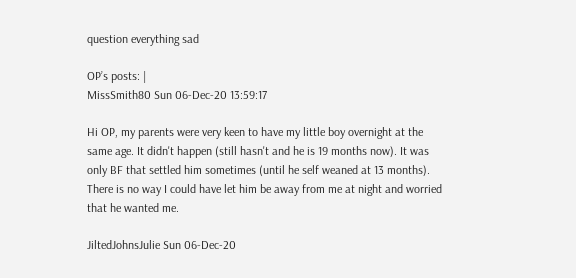question everything sad

OP’s posts: |
MissSmith80 Sun 06-Dec-20 13:59:17

Hi OP, my parents were very keen to have my little boy overnight at the same age. It didn't happen (still hasn't and he is 19 months now). It was only BF that settled him sometimes (until he self weaned at 13 months). There is no way I could have let him be away from me at night and worried that he wanted me.

JiltedJohnsJulie Sun 06-Dec-20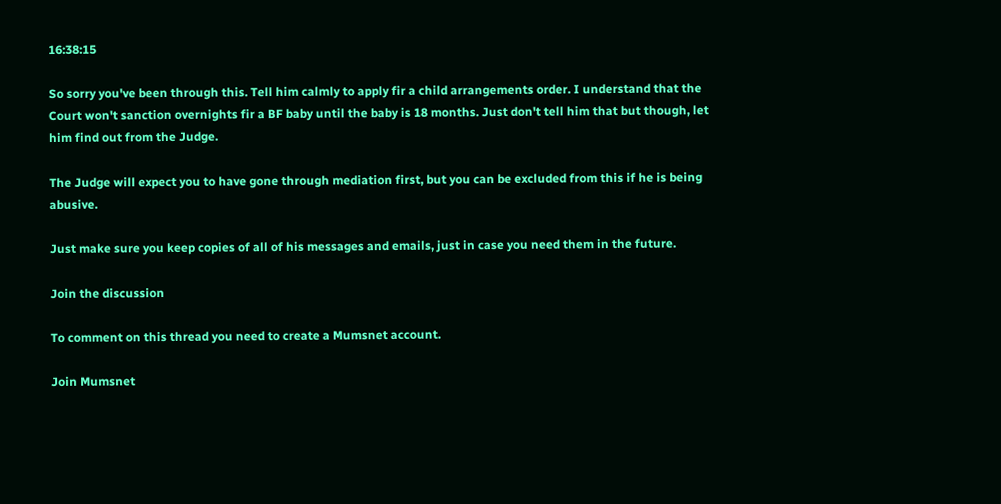16:38:15

So sorry you've been through this. Tell him calmly to apply fir a child arrangements order. I understand that the Court won't sanction overnights fir a BF baby until the baby is 18 months. Just don't tell him that but though, let him find out from the Judge.

The Judge will expect you to have gone through mediation first, but you can be excluded from this if he is being abusive.

Just make sure you keep copies of all of his messages and emails, just in case you need them in the future.

Join the discussion

To comment on this thread you need to create a Mumsnet account.

Join Mumsnet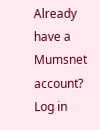Already have a Mumsnet account? Log in